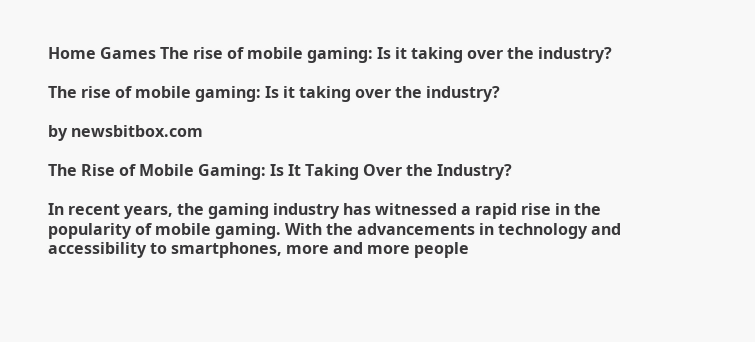Home Games The rise of mobile gaming: Is it taking over the industry?

The rise of mobile gaming: Is it taking over the industry?

by newsbitbox.com

The Rise of Mobile Gaming: Is It Taking Over the Industry?

In recent years, the gaming industry has witnessed a rapid rise in the popularity of mobile gaming. With the advancements in technology and accessibility to smartphones, more and more people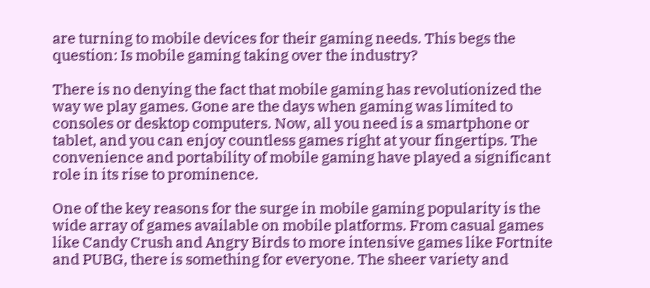are turning to mobile devices for their gaming needs. This begs the question: Is mobile gaming taking over the industry?

There is no denying the fact that mobile gaming has revolutionized the way we play games. Gone are the days when gaming was limited to consoles or desktop computers. Now, all you need is a smartphone or tablet, and you can enjoy countless games right at your fingertips. The convenience and portability of mobile gaming have played a significant role in its rise to prominence.

One of the key reasons for the surge in mobile gaming popularity is the wide array of games available on mobile platforms. From casual games like Candy Crush and Angry Birds to more intensive games like Fortnite and PUBG, there is something for everyone. The sheer variety and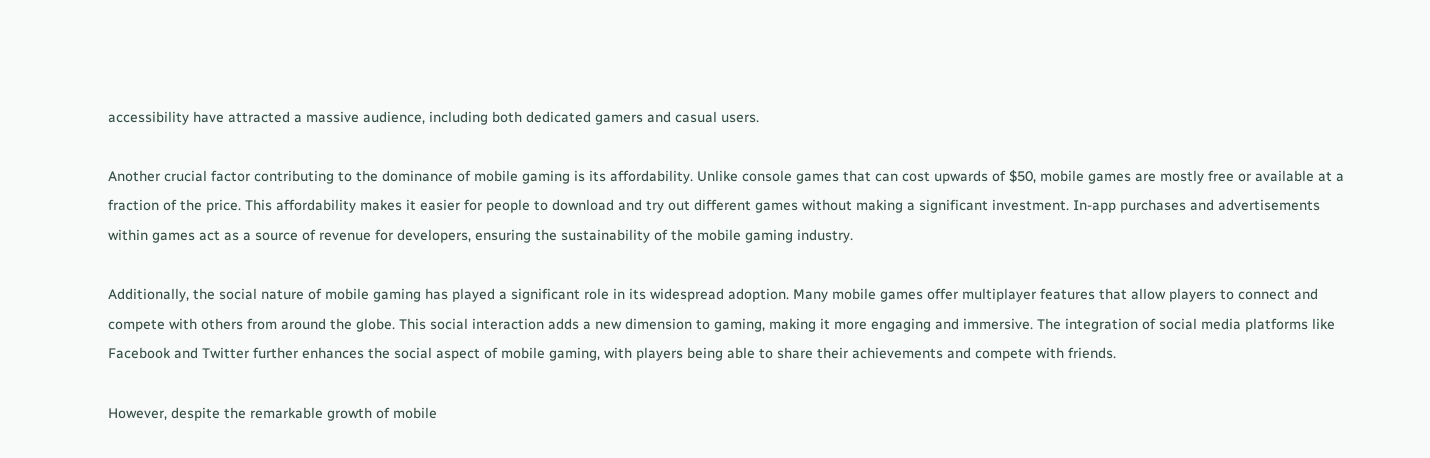accessibility have attracted a massive audience, including both dedicated gamers and casual users.

Another crucial factor contributing to the dominance of mobile gaming is its affordability. Unlike console games that can cost upwards of $50, mobile games are mostly free or available at a fraction of the price. This affordability makes it easier for people to download and try out different games without making a significant investment. In-app purchases and advertisements within games act as a source of revenue for developers, ensuring the sustainability of the mobile gaming industry.

Additionally, the social nature of mobile gaming has played a significant role in its widespread adoption. Many mobile games offer multiplayer features that allow players to connect and compete with others from around the globe. This social interaction adds a new dimension to gaming, making it more engaging and immersive. The integration of social media platforms like Facebook and Twitter further enhances the social aspect of mobile gaming, with players being able to share their achievements and compete with friends.

However, despite the remarkable growth of mobile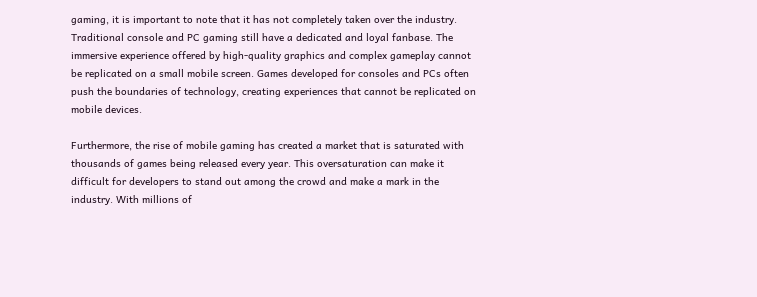gaming, it is important to note that it has not completely taken over the industry. Traditional console and PC gaming still have a dedicated and loyal fanbase. The immersive experience offered by high-quality graphics and complex gameplay cannot be replicated on a small mobile screen. Games developed for consoles and PCs often push the boundaries of technology, creating experiences that cannot be replicated on mobile devices.

Furthermore, the rise of mobile gaming has created a market that is saturated with thousands of games being released every year. This oversaturation can make it difficult for developers to stand out among the crowd and make a mark in the industry. With millions of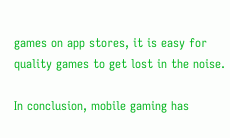games on app stores, it is easy for quality games to get lost in the noise.

In conclusion, mobile gaming has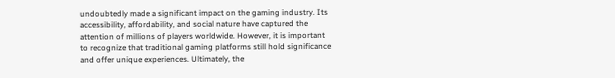undoubtedly made a significant impact on the gaming industry. Its accessibility, affordability, and social nature have captured the attention of millions of players worldwide. However, it is important to recognize that traditional gaming platforms still hold significance and offer unique experiences. Ultimately, the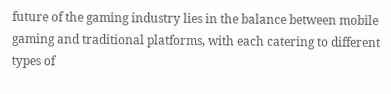future of the gaming industry lies in the balance between mobile gaming and traditional platforms, with each catering to different types of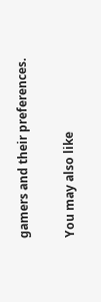gamers and their preferences.

You may also like